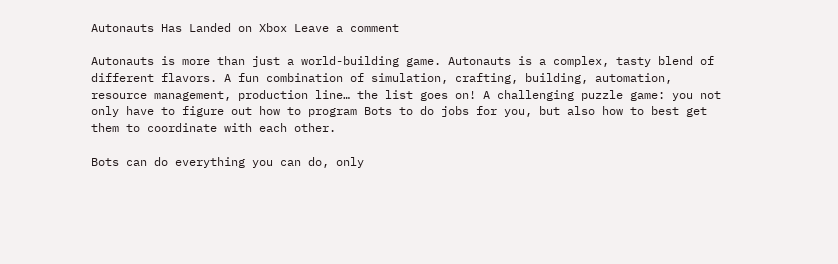Autonauts Has Landed on Xbox Leave a comment

Autonauts is more than just a world-building game. Autonauts is a complex, tasty blend of different flavors. A fun combination of simulation, crafting, building, automation, resource management, production line… the list goes on! A challenging puzzle game: you not only have to figure out how to program Bots to do jobs for you, but also how to best get them to coordinate with each other.

Bots can do everything you can do, only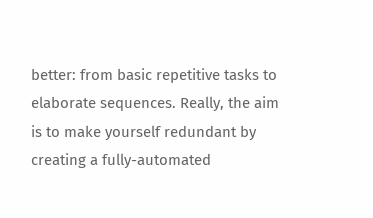better: from basic repetitive tasks to elaborate sequences. Really, the aim is to make yourself redundant by creating a fully-automated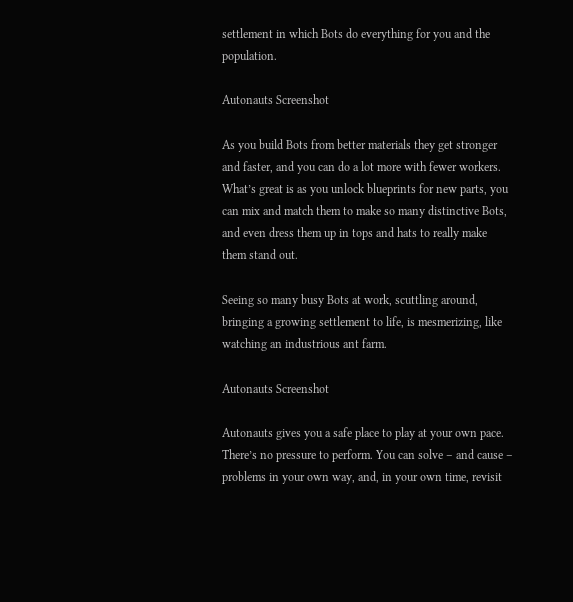settlement in which Bots do everything for you and the population.

Autonauts Screenshot

As you build Bots from better materials they get stronger and faster, and you can do a lot more with fewer workers. What’s great is as you unlock blueprints for new parts, you can mix and match them to make so many distinctive Bots, and even dress them up in tops and hats to really make them stand out.

Seeing so many busy Bots at work, scuttling around, bringing a growing settlement to life, is mesmerizing, like watching an industrious ant farm.

Autonauts Screenshot

Autonauts gives you a safe place to play at your own pace. There’s no pressure to perform. You can solve – and cause – problems in your own way, and, in your own time, revisit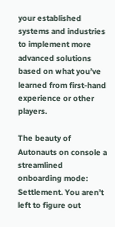your established systems and industries to implement more advanced solutions based on what you’ve learned from first-hand experience or other players.

The beauty of Autonauts on console a streamlined onboarding mode: Settlement. You aren’t left to figure out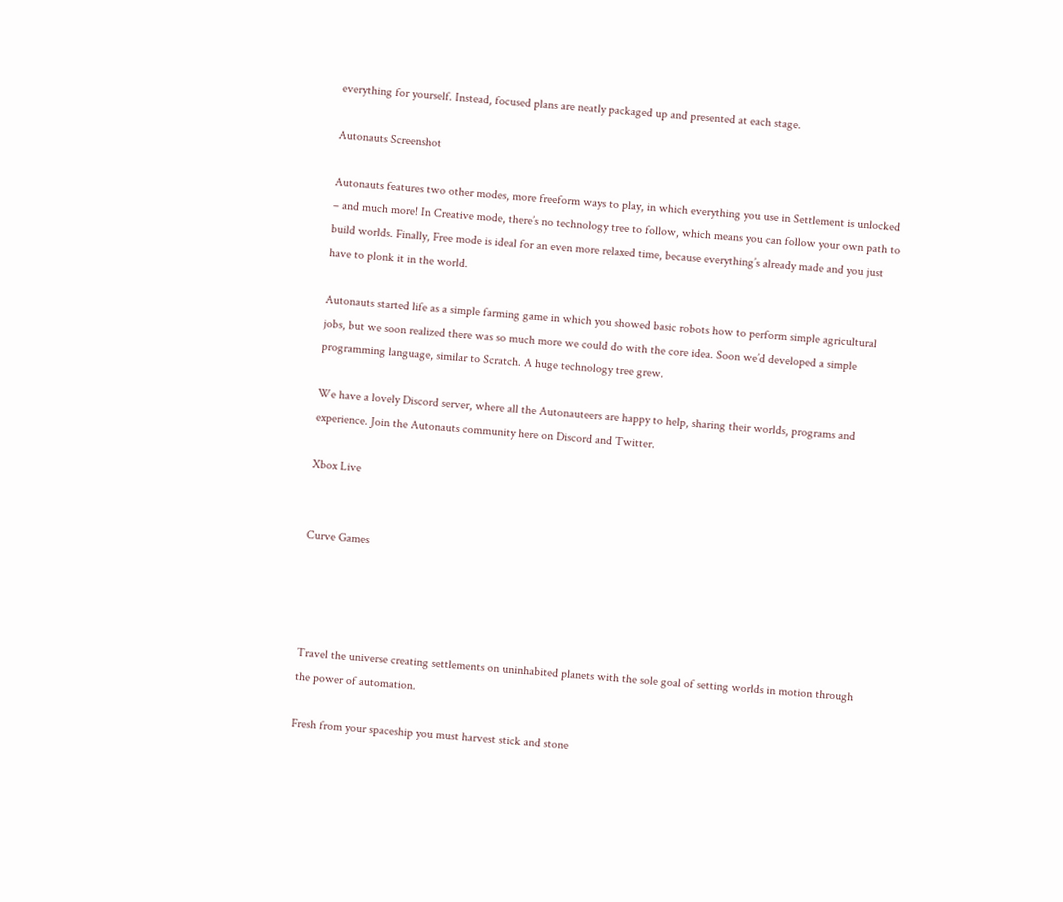everything for yourself. Instead, focused plans are neatly packaged up and presented at each stage.

Autonauts Screenshot

Autonauts features two other modes, more freeform ways to play, in which everything you use in Settlement is unlocked – and much more! In Creative mode, there’s no technology tree to follow, which means you can follow your own path to build worlds. Finally, Free mode is ideal for an even more relaxed time, because everything’s already made and you just have to plonk it in the world.

Autonauts started life as a simple farming game in which you showed basic robots how to perform simple agricultural jobs, but we soon realized there was so much more we could do with the core idea. Soon we’d developed a simple programming language, similar to Scratch. A huge technology tree grew.

We have a lovely Discord server, where all the Autonauteers are happy to help, sharing their worlds, programs and experience. Join the Autonauts community here on Discord and Twitter.

Xbox Live


Curve Games




Travel the universe creating settlements on uninhabited planets with the sole goal of setting worlds in motion through the power of automation.

Fresh from your spaceship you must harvest stick and stone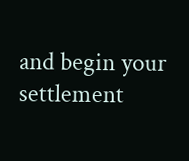and begin your settlement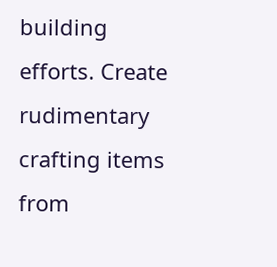building efforts. Create rudimentary crafting items from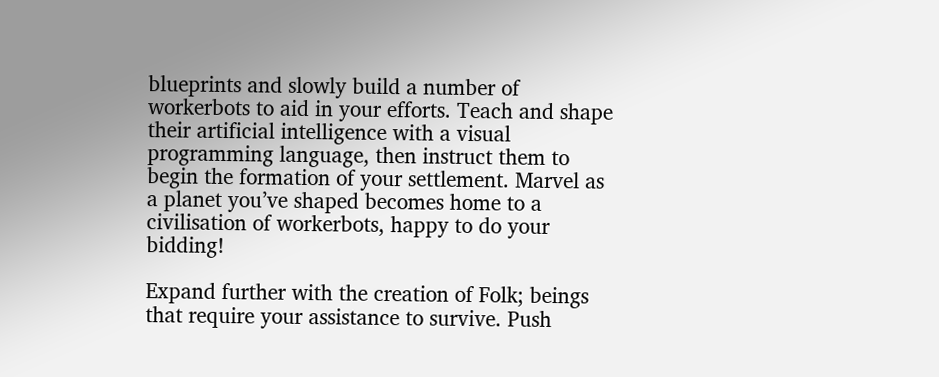blueprints and slowly build a number of workerbots to aid in your efforts. Teach and shape their artificial intelligence with a visual programming language, then instruct them to begin the formation of your settlement. Marvel as a planet you’ve shaped becomes home to a civilisation of workerbots, happy to do your bidding!

Expand further with the creation of Folk; beings that require your assistance to survive. Push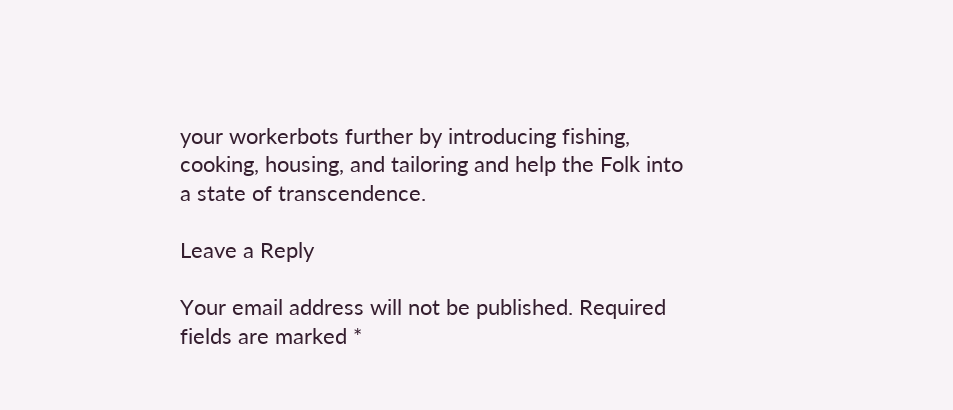your workerbots further by introducing fishing, cooking, housing, and tailoring and help the Folk into a state of transcendence.

Leave a Reply

Your email address will not be published. Required fields are marked *